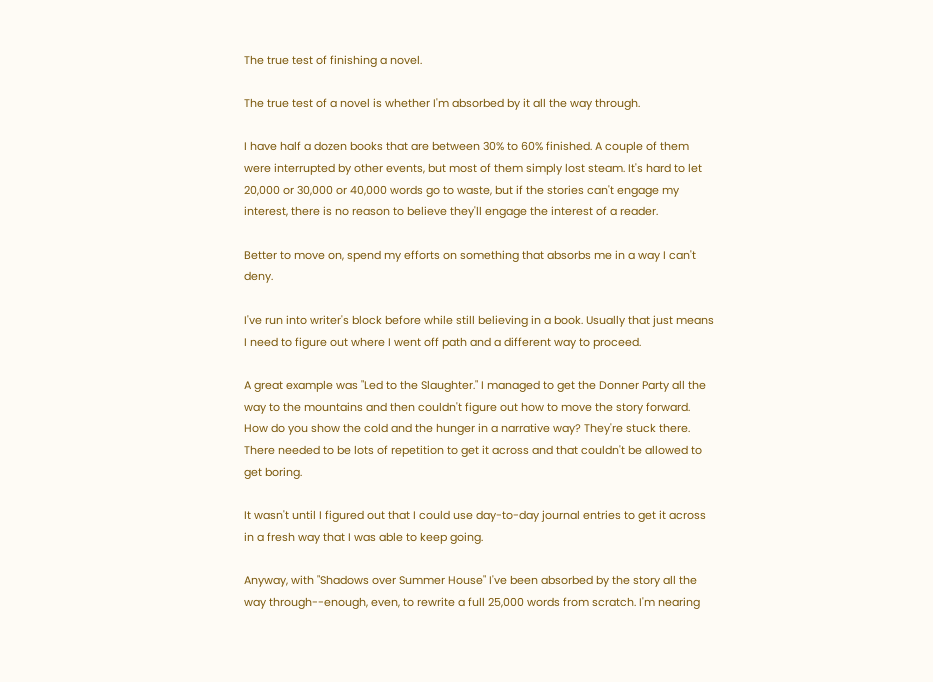The true test of finishing a novel.

The true test of a novel is whether I'm absorbed by it all the way through.

I have half a dozen books that are between 30% to 60% finished. A couple of them were interrupted by other events, but most of them simply lost steam. It's hard to let 20,000 or 30,000 or 40,000 words go to waste, but if the stories can't engage my interest, there is no reason to believe they'll engage the interest of a reader.

Better to move on, spend my efforts on something that absorbs me in a way I can't deny.

I've run into writer's block before while still believing in a book. Usually that just means I need to figure out where I went off path and a different way to proceed.

A great example was "Led to the Slaughter." I managed to get the Donner Party all the way to the mountains and then couldn't figure out how to move the story forward. How do you show the cold and the hunger in a narrative way? They're stuck there. There needed to be lots of repetition to get it across and that couldn't be allowed to get boring.

It wasn't until I figured out that I could use day-to-day journal entries to get it across in a fresh way that I was able to keep going.

Anyway, with "Shadows over Summer House" I've been absorbed by the story all the way through--enough, even, to rewrite a full 25,000 words from scratch. I'm nearing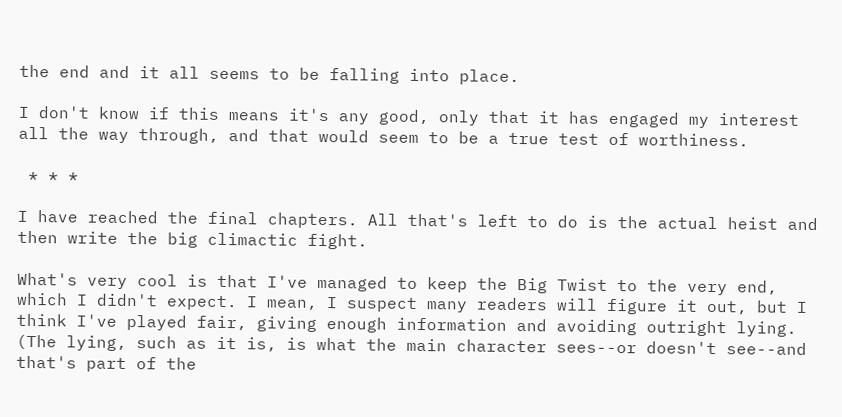the end and it all seems to be falling into place.

I don't know if this means it's any good, only that it has engaged my interest all the way through, and that would seem to be a true test of worthiness.

 * * *

I have reached the final chapters. All that's left to do is the actual heist and then write the big climactic fight.

What's very cool is that I've managed to keep the Big Twist to the very end, which I didn't expect. I mean, I suspect many readers will figure it out, but I think I've played fair, giving enough information and avoiding outright lying. (The lying, such as it is, is what the main character sees--or doesn't see--and that's part of the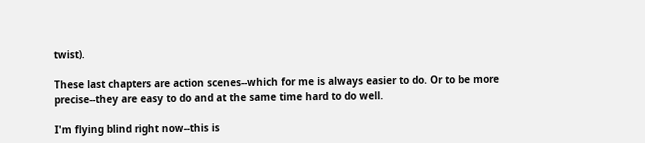twist).

These last chapters are action scenes--which for me is always easier to do. Or to be more precise--they are easy to do and at the same time hard to do well.

I'm flying blind right now--this is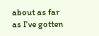about as far as I've gotten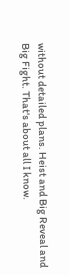without detailed plans. Heist and Big Reveal and Big Fight. That's about all I know.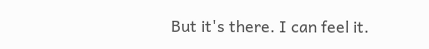But it's there. I can feel it.